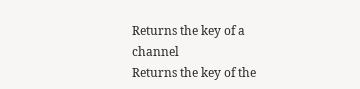Returns the key of a channel
Returns the key of the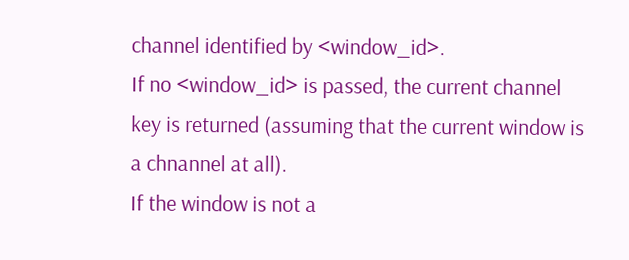channel identified by <window_id>.
If no <window_id> is passed, the current channel key is returned (assuming that the current window is a chnannel at all).
If the window is not a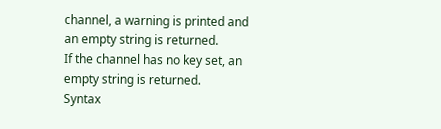channel, a warning is printed and an empty string is returned.
If the channel has no key set, an empty string is returned.
Syntax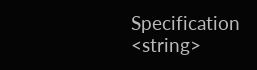Specification
<string>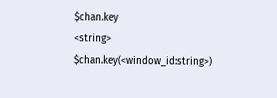$chan.key
<string> $chan.key(<window_id:string>)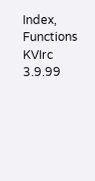Index, Functions
KVIrc 3.9.99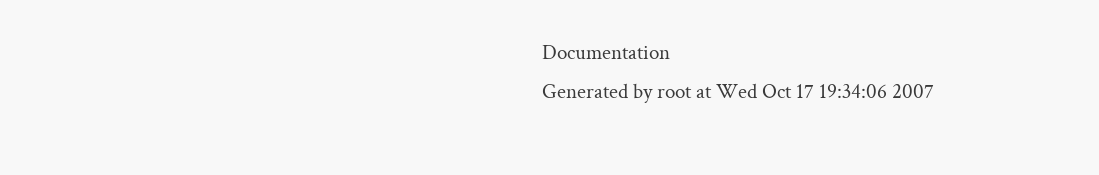Documentation
Generated by root at Wed Oct 17 19:34:06 2007